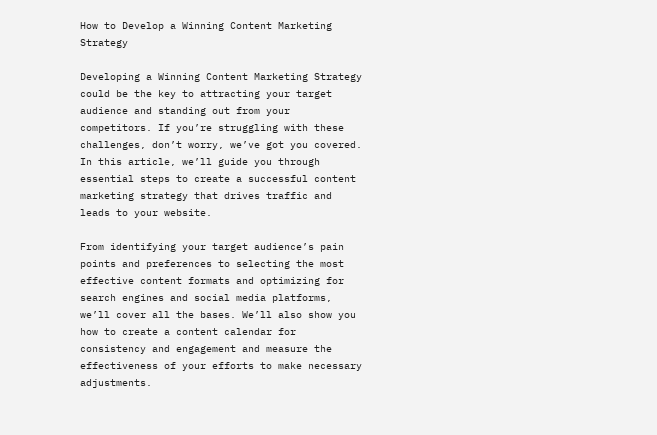How to Develop a Winning Content Marketing Strategy

Developing a Winning Content Marketing Strategy could be the key to attracting your target audience and standing out from your competitors. If you’re struggling with these challenges, don’t worry, we’ve got you covered. In this article, we’ll guide you through essential steps to create a successful content marketing strategy that drives traffic and leads to your website.

From identifying your target audience’s pain points and preferences to selecting the most effective content formats and optimizing for search engines and social media platforms, we’ll cover all the bases. We’ll also show you how to create a content calendar for consistency and engagement and measure the effectiveness of your efforts to make necessary adjustments.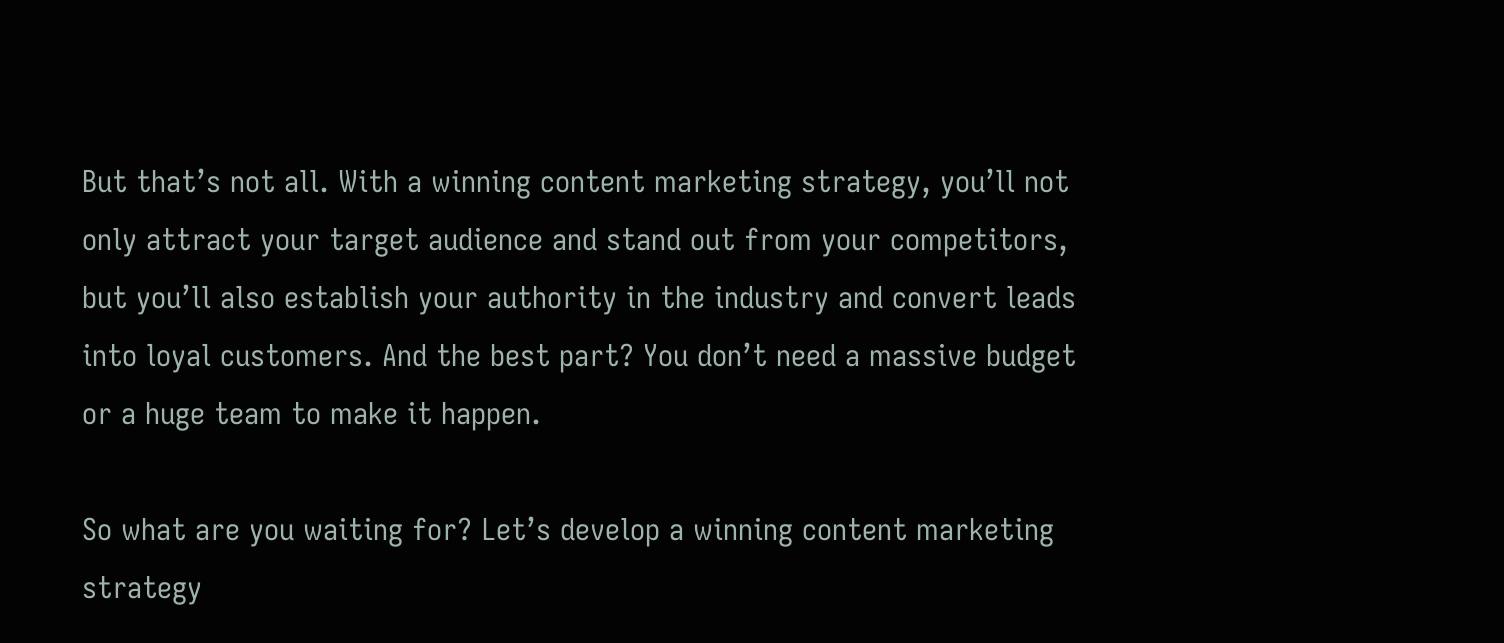But that’s not all. With a winning content marketing strategy, you’ll not only attract your target audience and stand out from your competitors, but you’ll also establish your authority in the industry and convert leads into loyal customers. And the best part? You don’t need a massive budget or a huge team to make it happen.

So what are you waiting for? Let’s develop a winning content marketing strategy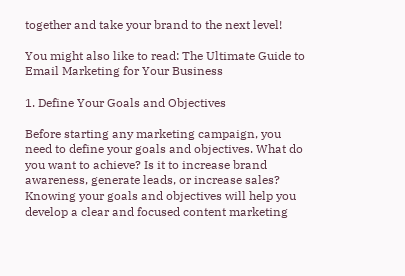together and take your brand to the next level!

You might also like to read: The Ultimate Guide to Email Marketing for Your Business

1. Define Your Goals and Objectives

Before starting any marketing campaign, you need to define your goals and objectives. What do you want to achieve? Is it to increase brand awareness, generate leads, or increase sales? Knowing your goals and objectives will help you develop a clear and focused content marketing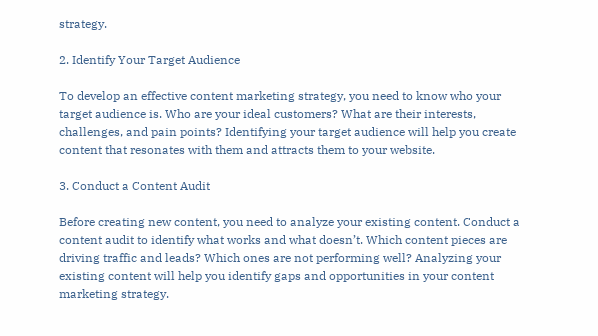strategy.

2. Identify Your Target Audience

To develop an effective content marketing strategy, you need to know who your target audience is. Who are your ideal customers? What are their interests, challenges, and pain points? Identifying your target audience will help you create content that resonates with them and attracts them to your website.

3. Conduct a Content Audit

Before creating new content, you need to analyze your existing content. Conduct a content audit to identify what works and what doesn’t. Which content pieces are driving traffic and leads? Which ones are not performing well? Analyzing your existing content will help you identify gaps and opportunities in your content marketing strategy.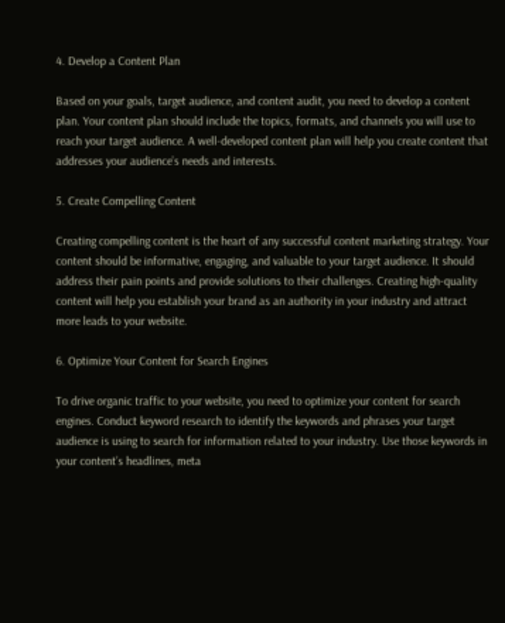4. Develop a Content Plan

Based on your goals, target audience, and content audit, you need to develop a content plan. Your content plan should include the topics, formats, and channels you will use to reach your target audience. A well-developed content plan will help you create content that addresses your audience’s needs and interests.

5. Create Compelling Content

Creating compelling content is the heart of any successful content marketing strategy. Your content should be informative, engaging, and valuable to your target audience. It should address their pain points and provide solutions to their challenges. Creating high-quality content will help you establish your brand as an authority in your industry and attract more leads to your website.

6. Optimize Your Content for Search Engines

To drive organic traffic to your website, you need to optimize your content for search engines. Conduct keyword research to identify the keywords and phrases your target audience is using to search for information related to your industry. Use those keywords in your content’s headlines, meta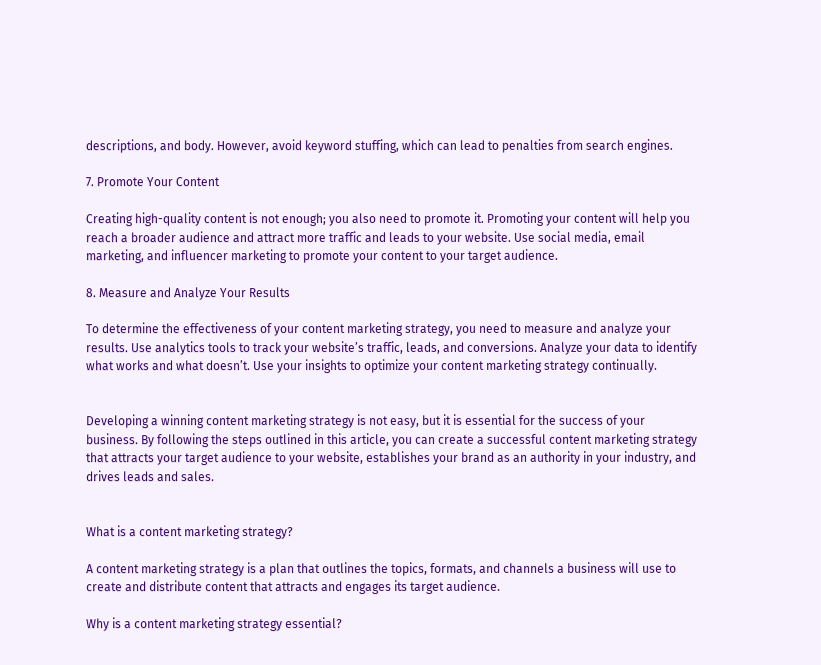descriptions, and body. However, avoid keyword stuffing, which can lead to penalties from search engines.

7. Promote Your Content

Creating high-quality content is not enough; you also need to promote it. Promoting your content will help you reach a broader audience and attract more traffic and leads to your website. Use social media, email marketing, and influencer marketing to promote your content to your target audience.

8. Measure and Analyze Your Results

To determine the effectiveness of your content marketing strategy, you need to measure and analyze your results. Use analytics tools to track your website’s traffic, leads, and conversions. Analyze your data to identify what works and what doesn’t. Use your insights to optimize your content marketing strategy continually.


Developing a winning content marketing strategy is not easy, but it is essential for the success of your business. By following the steps outlined in this article, you can create a successful content marketing strategy that attracts your target audience to your website, establishes your brand as an authority in your industry, and drives leads and sales.


What is a content marketing strategy?

A content marketing strategy is a plan that outlines the topics, formats, and channels a business will use to create and distribute content that attracts and engages its target audience.

Why is a content marketing strategy essential?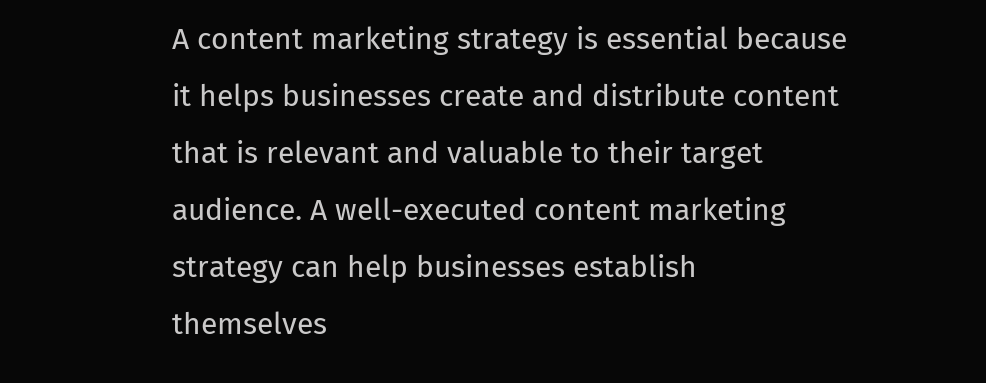A content marketing strategy is essential because it helps businesses create and distribute content that is relevant and valuable to their target audience. A well-executed content marketing strategy can help businesses establish themselves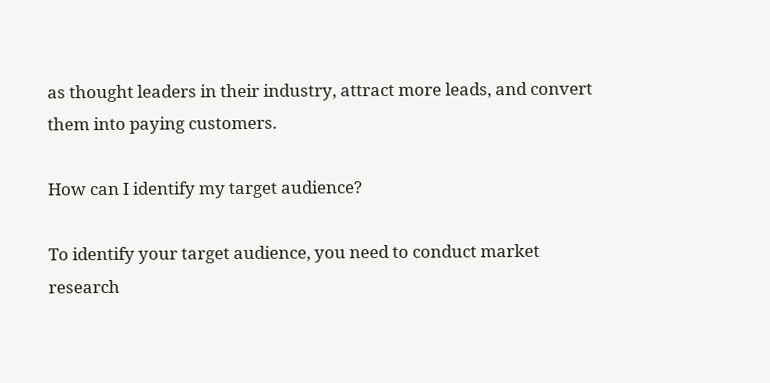as thought leaders in their industry, attract more leads, and convert them into paying customers.

How can I identify my target audience?

To identify your target audience, you need to conduct market research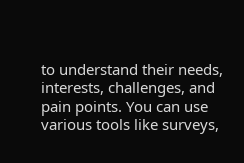to understand their needs, interests, challenges, and pain points. You can use various tools like surveys,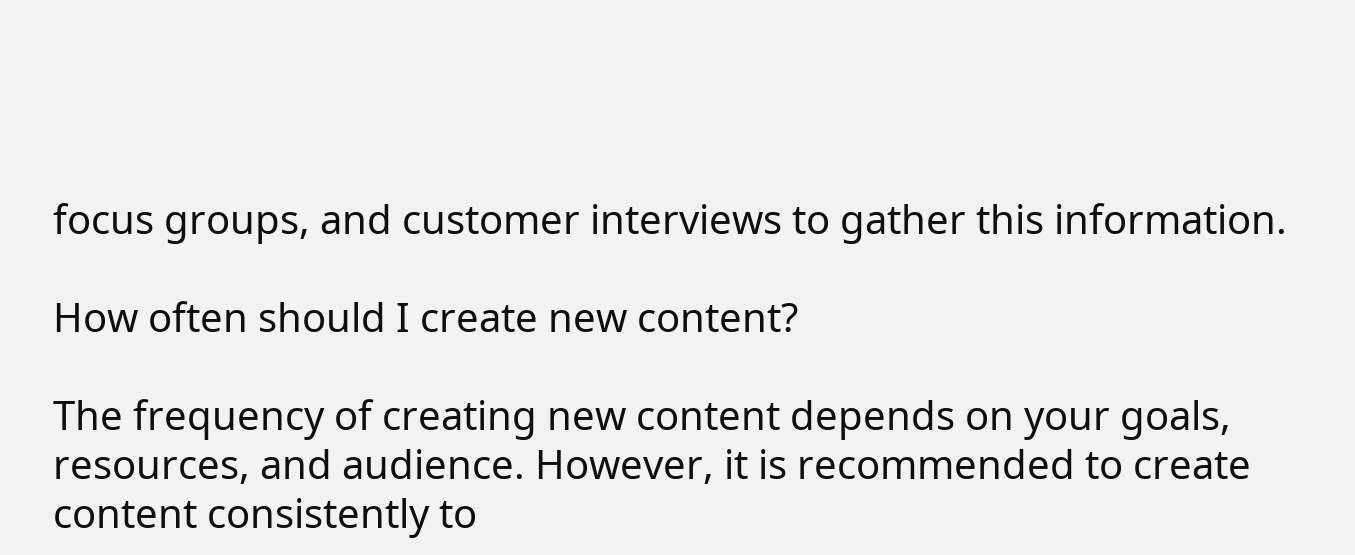focus groups, and customer interviews to gather this information.

How often should I create new content?

The frequency of creating new content depends on your goals, resources, and audience. However, it is recommended to create content consistently to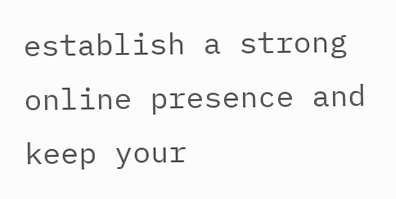establish a strong online presence and keep your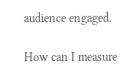audience engaged.

How can I measure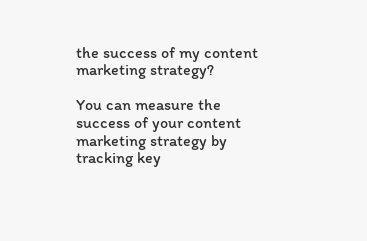the success of my content marketing strategy?

You can measure the success of your content marketing strategy by tracking key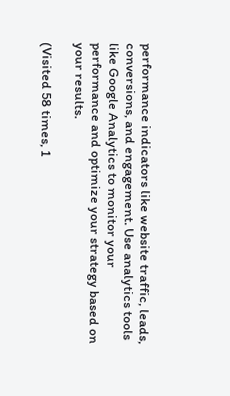performance indicators like website traffic, leads, conversions, and engagement. Use analytics tools like Google Analytics to monitor your performance and optimize your strategy based on your results.

(Visited 58 times, 1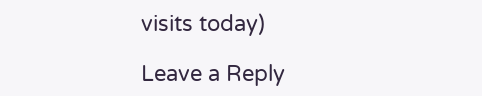visits today)

Leave a Reply